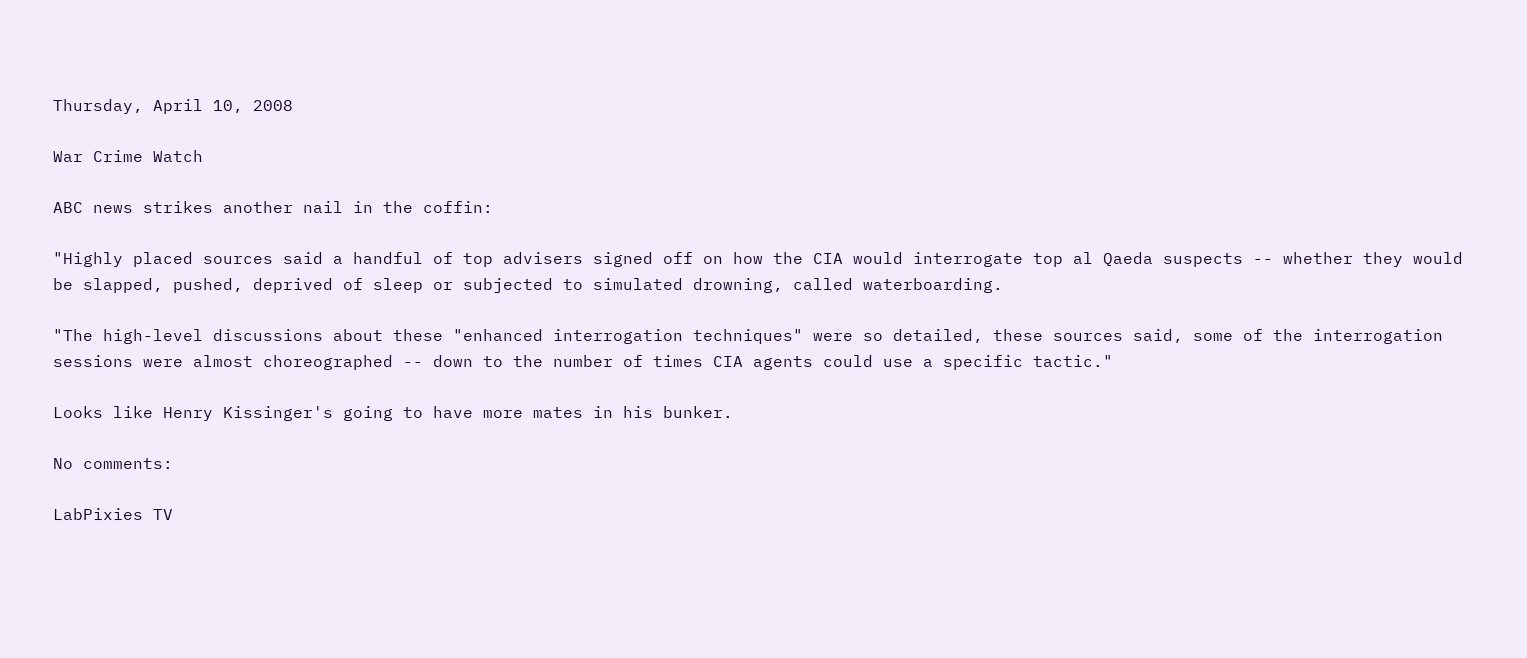Thursday, April 10, 2008

War Crime Watch

ABC news strikes another nail in the coffin:

"Highly placed sources said a handful of top advisers signed off on how the CIA would interrogate top al Qaeda suspects -- whether they would be slapped, pushed, deprived of sleep or subjected to simulated drowning, called waterboarding.

"The high-level discussions about these "enhanced interrogation techniques" were so detailed, these sources said, some of the interrogation sessions were almost choreographed -- down to the number of times CIA agents could use a specific tactic."

Looks like Henry Kissinger's going to have more mates in his bunker.

No comments:

LabPixies TV